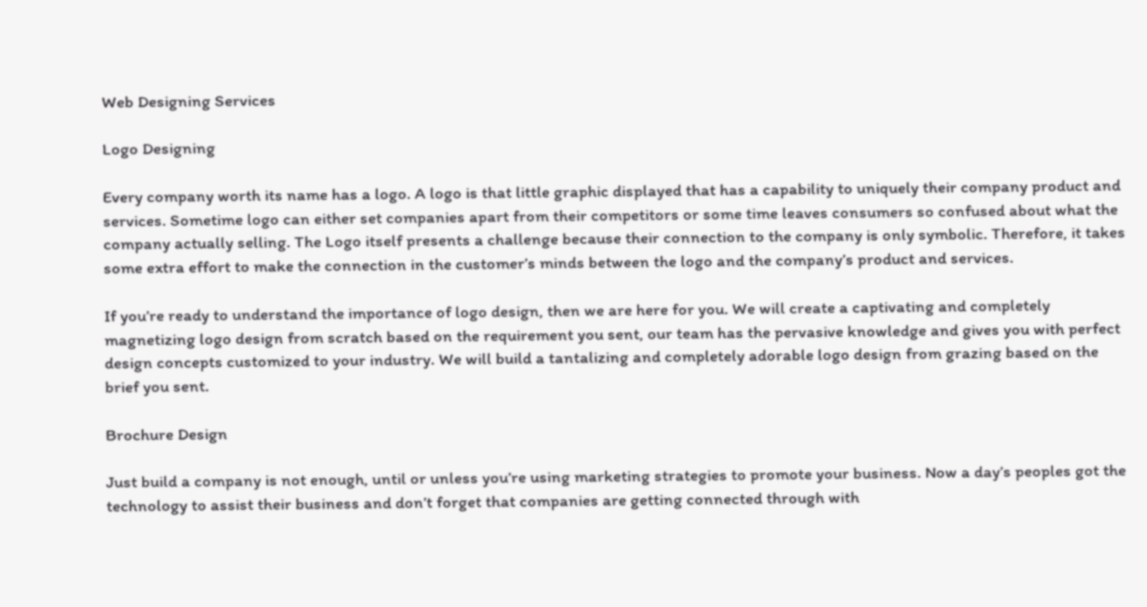Web Designing Services

Logo Designing

Every company worth its name has a logo. A logo is that little graphic displayed that has a capability to uniquely their company product and services. Sometime logo can either set companies apart from their competitors or some time leaves consumers so confused about what the company actually selling. The Logo itself presents a challenge because their connection to the company is only symbolic. Therefore, it takes some extra effort to make the connection in the customer’s minds between the logo and the company’s product and services.

If you’re ready to understand the importance of logo design, then we are here for you. We will create a captivating and completely magnetizing logo design from scratch based on the requirement you sent, our team has the pervasive knowledge and gives you with perfect design concepts customized to your industry. We will build a tantalizing and completely adorable logo design from grazing based on the brief you sent.

Brochure Design

Just build a company is not enough, until or unless you’re using marketing strategies to promote your business. Now a day’s peoples got the technology to assist their business and don’t forget that companies are getting connected through with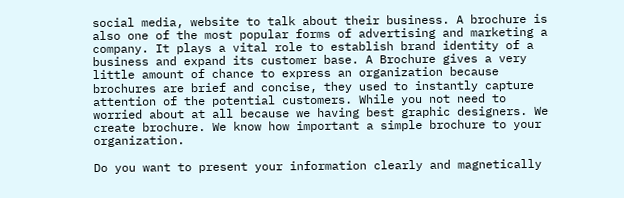social media, website to talk about their business. A brochure is also one of the most popular forms of advertising and marketing a company. It plays a vital role to establish brand identity of a business and expand its customer base. A Brochure gives a very little amount of chance to express an organization because brochures are brief and concise, they used to instantly capture attention of the potential customers. While you not need to worried about at all because we having best graphic designers. We create brochure. We know how important a simple brochure to your organization.

Do you want to present your information clearly and magnetically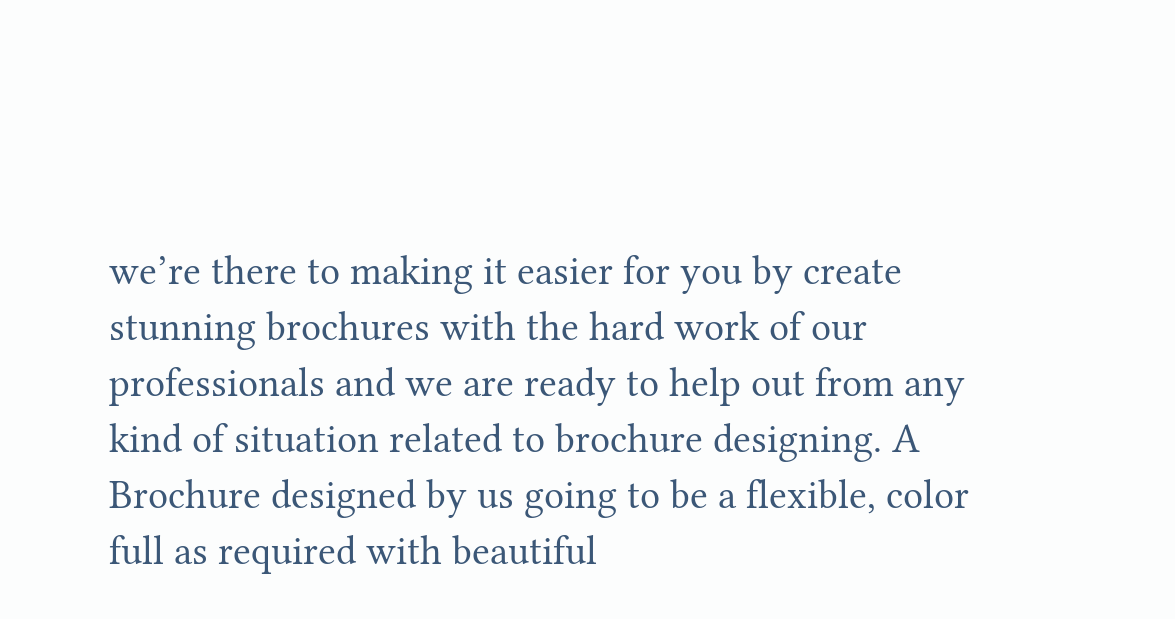we’re there to making it easier for you by create stunning brochures with the hard work of our professionals and we are ready to help out from any kind of situation related to brochure designing. A Brochure designed by us going to be a flexible, color full as required with beautiful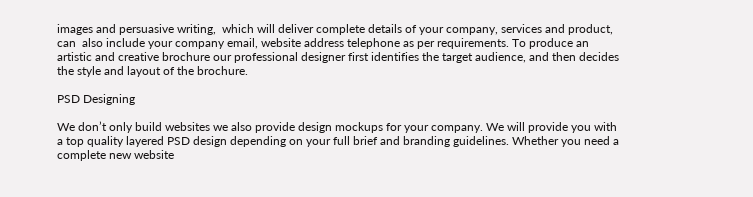images and persuasive writing,  which will deliver complete details of your company, services and product, can  also include your company email, website address telephone as per requirements. To produce an artistic and creative brochure our professional designer first identifies the target audience, and then decides the style and layout of the brochure.

PSD Designing

We don’t only build websites we also provide design mockups for your company. We will provide you with a top quality layered PSD design depending on your full brief and branding guidelines. Whether you need a complete new website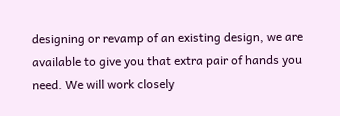designing or revamp of an existing design, we are available to give you that extra pair of hands you need. We will work closely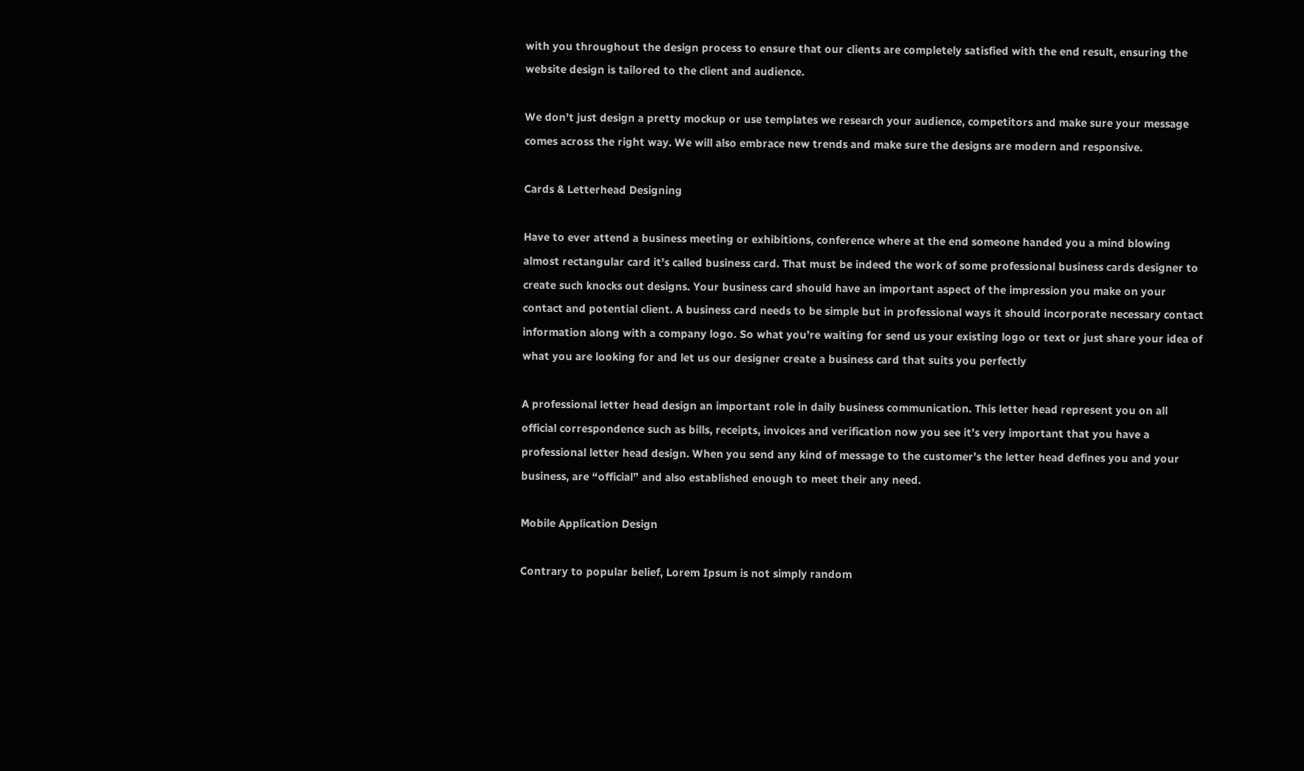with you throughout the design process to ensure that our clients are completely satisfied with the end result, ensuring the website design is tailored to the client and audience.

We don’t just design a pretty mockup or use templates we research your audience, competitors and make sure your message comes across the right way. We will also embrace new trends and make sure the designs are modern and responsive.

Cards & Letterhead Designing

Have to ever attend a business meeting or exhibitions, conference where at the end someone handed you a mind blowing almost rectangular card it’s called business card. That must be indeed the work of some professional business cards designer to create such knocks out designs. Your business card should have an important aspect of the impression you make on your contact and potential client. A business card needs to be simple but in professional ways it should incorporate necessary contact information along with a company logo. So what you’re waiting for send us your existing logo or text or just share your idea of what you are looking for and let us our designer create a business card that suits you perfectly

A professional letter head design an important role in daily business communication. This letter head represent you on all official correspondence such as bills, receipts, invoices and verification now you see it’s very important that you have a professional letter head design. When you send any kind of message to the customer’s the letter head defines you and your business, are “official” and also established enough to meet their any need.

Mobile Application Design

Contrary to popular belief, Lorem Ipsum is not simply random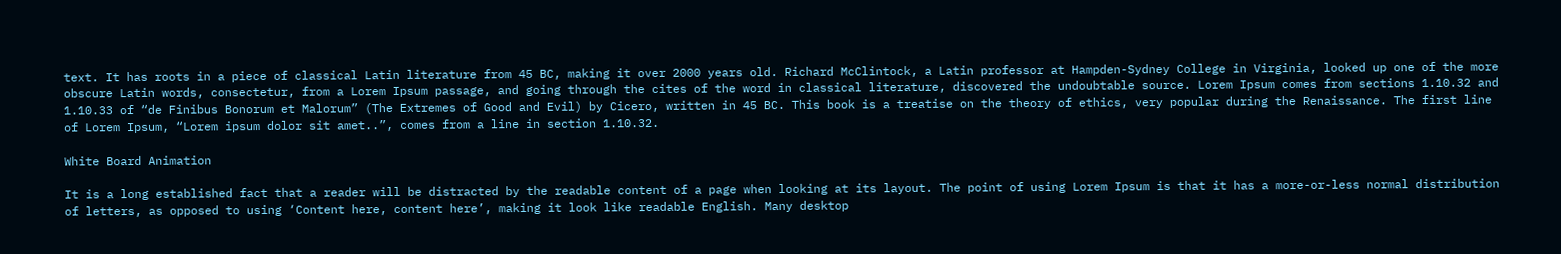text. It has roots in a piece of classical Latin literature from 45 BC, making it over 2000 years old. Richard McClintock, a Latin professor at Hampden-Sydney College in Virginia, looked up one of the more obscure Latin words, consectetur, from a Lorem Ipsum passage, and going through the cites of the word in classical literature, discovered the undoubtable source. Lorem Ipsum comes from sections 1.10.32 and 1.10.33 of “de Finibus Bonorum et Malorum” (The Extremes of Good and Evil) by Cicero, written in 45 BC. This book is a treatise on the theory of ethics, very popular during the Renaissance. The first line of Lorem Ipsum, “Lorem ipsum dolor sit amet..”, comes from a line in section 1.10.32.

White Board Animation

It is a long established fact that a reader will be distracted by the readable content of a page when looking at its layout. The point of using Lorem Ipsum is that it has a more-or-less normal distribution of letters, as opposed to using ‘Content here, content here’, making it look like readable English. Many desktop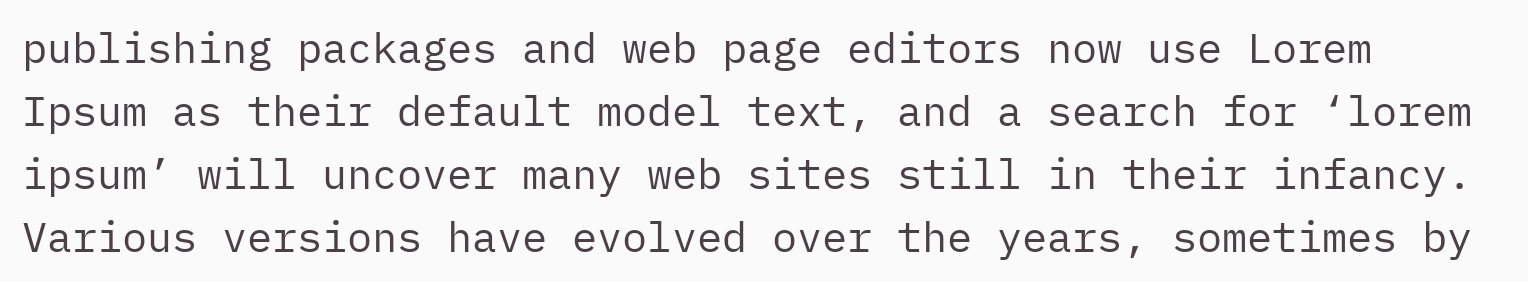publishing packages and web page editors now use Lorem Ipsum as their default model text, and a search for ‘lorem ipsum’ will uncover many web sites still in their infancy. Various versions have evolved over the years, sometimes by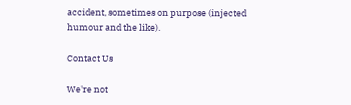accident, sometimes on purpose (injected humour and the like).

Contact Us

We're not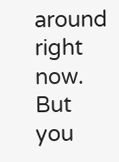around right now. But you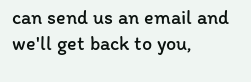can send us an email and we'll get back to you,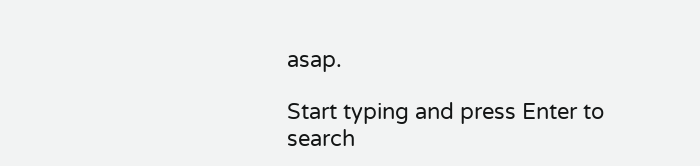asap.

Start typing and press Enter to search